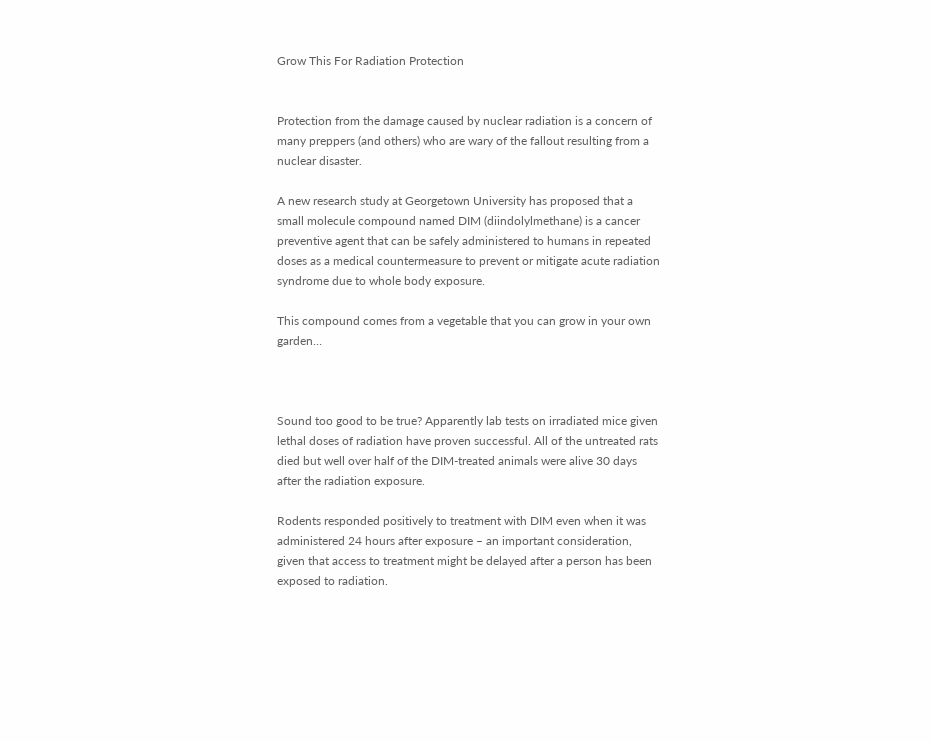Grow This For Radiation Protection


Protection from the damage caused by nuclear radiation is a concern of many preppers (and others) who are wary of the fallout resulting from a nuclear disaster.

A new research study at Georgetown University has proposed that a small molecule compound named DIM (diindolylmethane) is a cancer preventive agent that can be safely administered to humans in repeated doses as a medical countermeasure to prevent or mitigate acute radiation syndrome due to whole body exposure.

This compound comes from a vegetable that you can grow in your own garden…



Sound too good to be true? Apparently lab tests on irradiated mice given lethal doses of radiation have proven successful. All of the untreated rats died but well over half of the DIM-treated animals were alive 30 days after the radiation exposure.

Rodents responded positively to treatment with DIM even when it was administered 24 hours after exposure – an important consideration, given that access to treatment might be delayed after a person has been exposed to radiation.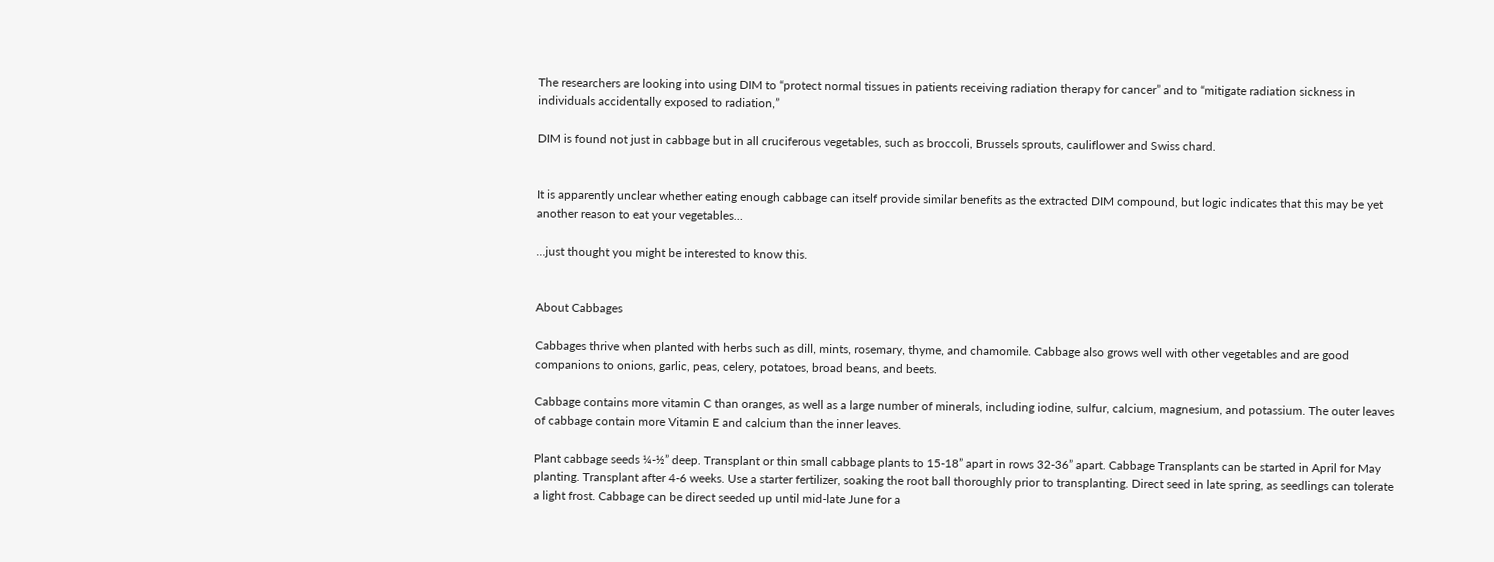The researchers are looking into using DIM to “protect normal tissues in patients receiving radiation therapy for cancer” and to “mitigate radiation sickness in individuals accidentally exposed to radiation,”

DIM is found not just in cabbage but in all cruciferous vegetables, such as broccoli, Brussels sprouts, cauliflower and Swiss chard.


It is apparently unclear whether eating enough cabbage can itself provide similar benefits as the extracted DIM compound, but logic indicates that this may be yet another reason to eat your vegetables…

…just thought you might be interested to know this.


About Cabbages

Cabbages thrive when planted with herbs such as dill, mints, rosemary, thyme, and chamomile. Cabbage also grows well with other vegetables and are good companions to onions, garlic, peas, celery, potatoes, broad beans, and beets.

Cabbage contains more vitamin C than oranges, as well as a large number of minerals, including iodine, sulfur, calcium, magnesium, and potassium. The outer leaves of cabbage contain more Vitamin E and calcium than the inner leaves.

Plant cabbage seeds ¼-½” deep. Transplant or thin small cabbage plants to 15-18” apart in rows 32-36” apart. Cabbage Transplants can be started in April for May planting. Transplant after 4-6 weeks. Use a starter fertilizer, soaking the root ball thoroughly prior to transplanting. Direct seed in late spring, as seedlings can tolerate a light frost. Cabbage can be direct seeded up until mid-late June for a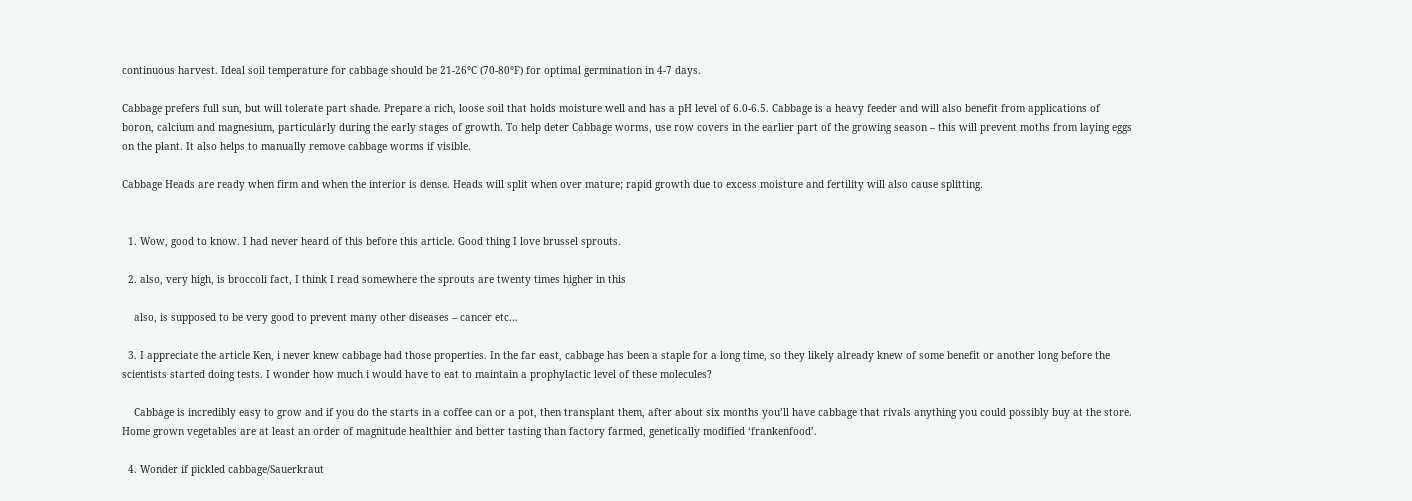continuous harvest. Ideal soil temperature for cabbage should be 21-26°C (70-80°F) for optimal germination in 4-7 days.

Cabbage prefers full sun, but will tolerate part shade. Prepare a rich, loose soil that holds moisture well and has a pH level of 6.0-6.5. Cabbage is a heavy feeder and will also benefit from applications of boron, calcium and magnesium, particularly during the early stages of growth. To help deter Cabbage worms, use row covers in the earlier part of the growing season – this will prevent moths from laying eggs on the plant. It also helps to manually remove cabbage worms if visible.

Cabbage Heads are ready when firm and when the interior is dense. Heads will split when over mature; rapid growth due to excess moisture and fertility will also cause splitting.


  1. Wow, good to know. I had never heard of this before this article. Good thing I love brussel sprouts.

  2. also, very high, is broccoli fact, I think I read somewhere the sprouts are twenty times higher in this

    also, is supposed to be very good to prevent many other diseases – cancer etc…

  3. I appreciate the article Ken, i never knew cabbage had those properties. In the far east, cabbage has been a staple for a long time, so they likely already knew of some benefit or another long before the scientists started doing tests. I wonder how much i would have to eat to maintain a prophylactic level of these molecules?

    Cabbage is incredibly easy to grow and if you do the starts in a coffee can or a pot, then transplant them, after about six months you’ll have cabbage that rivals anything you could possibly buy at the store. Home grown vegetables are at least an order of magnitude healthier and better tasting than factory farmed, genetically modified ‘frankenfood’.

  4. Wonder if pickled cabbage/Sauerkraut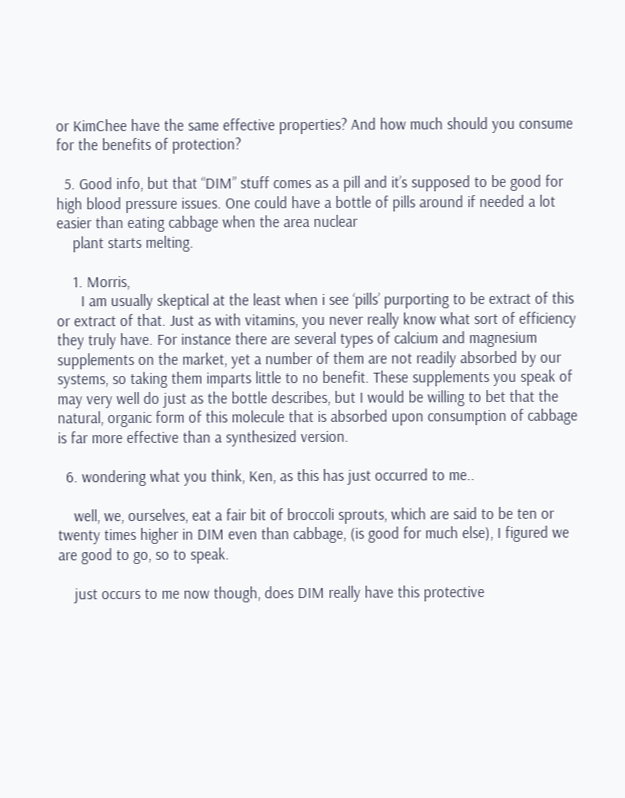or KimChee have the same effective properties? And how much should you consume for the benefits of protection?

  5. Good info, but that “DIM” stuff comes as a pill and it’s supposed to be good for high blood pressure issues. One could have a bottle of pills around if needed a lot easier than eating cabbage when the area nuclear
    plant starts melting.

    1. Morris,
      I am usually skeptical at the least when i see ‘pills’ purporting to be extract of this or extract of that. Just as with vitamins, you never really know what sort of efficiency they truly have. For instance there are several types of calcium and magnesium supplements on the market, yet a number of them are not readily absorbed by our systems, so taking them imparts little to no benefit. These supplements you speak of may very well do just as the bottle describes, but I would be willing to bet that the natural, organic form of this molecule that is absorbed upon consumption of cabbage is far more effective than a synthesized version.

  6. wondering what you think, Ken, as this has just occurred to me..

    well, we, ourselves, eat a fair bit of broccoli sprouts, which are said to be ten or twenty times higher in DIM even than cabbage, (is good for much else), I figured we are good to go, so to speak.

    just occurs to me now though, does DIM really have this protective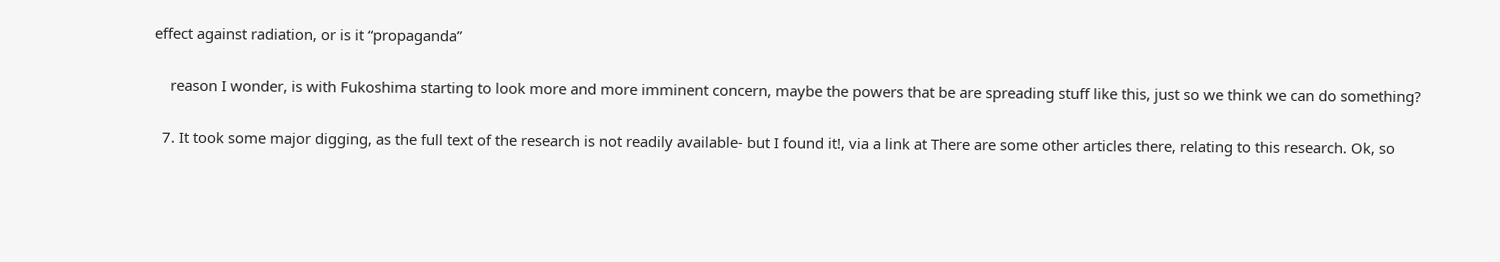effect against radiation, or is it “propaganda”

    reason I wonder, is with Fukoshima starting to look more and more imminent concern, maybe the powers that be are spreading stuff like this, just so we think we can do something?

  7. It took some major digging, as the full text of the research is not readily available- but I found it!, via a link at There are some other articles there, relating to this research. Ok, so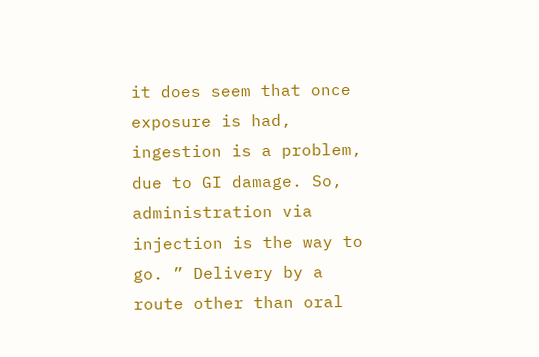it does seem that once exposure is had, ingestion is a problem, due to GI damage. So, administration via injection is the way to go. ” Delivery by a route other than oral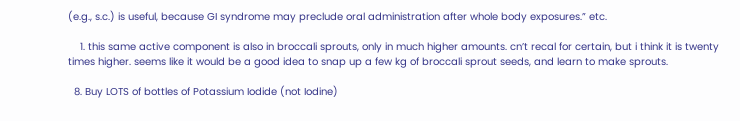(e.g., s.c.) is useful, because GI syndrome may preclude oral administration after whole body exposures.” etc.

    1. this same active component is also in broccali sprouts, only in much higher amounts. cn’t recal for certain, but i think it is twenty times higher. seems like it would be a good idea to snap up a few kg of broccali sprout seeds, and learn to make sprouts.

  8. Buy LOTS of bottles of Potassium Iodide (not Iodine)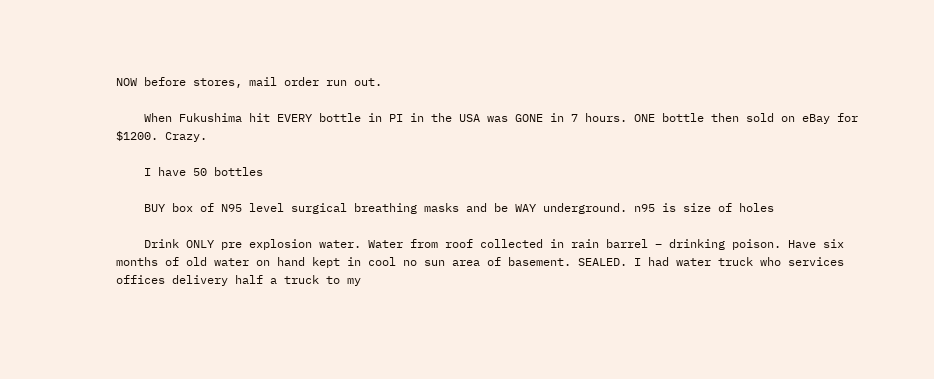NOW before stores, mail order run out.

    When Fukushima hit EVERY bottle in PI in the USA was GONE in 7 hours. ONE bottle then sold on eBay for $1200. Crazy.

    I have 50 bottles

    BUY box of N95 level surgical breathing masks and be WAY underground. n95 is size of holes

    Drink ONLY pre explosion water. Water from roof collected in rain barrel – drinking poison. Have six months of old water on hand kept in cool no sun area of basement. SEALED. I had water truck who services offices delivery half a truck to my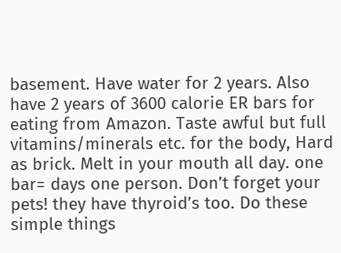basement. Have water for 2 years. Also have 2 years of 3600 calorie ER bars for eating from Amazon. Taste awful but full vitamins/minerals etc. for the body, Hard as brick. Melt in your mouth all day. one bar= days one person. Don’t forget your pets! they have thyroid’s too. Do these simple things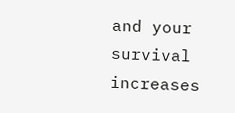and your survival increases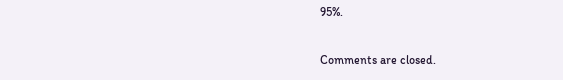95%.

Comments are closed.